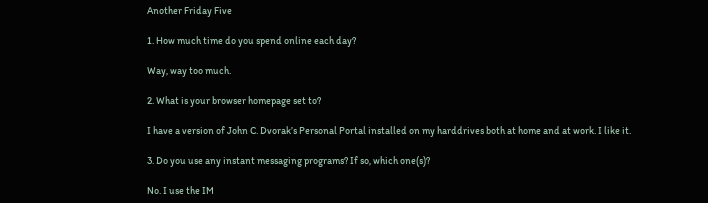Another Friday Five

1. How much time do you spend online each day?

Way, way too much.

2. What is your browser homepage set to?

I have a version of John C. Dvorak’s Personal Portal installed on my harddrives both at home and at work. I like it.

3. Do you use any instant messaging programs? If so, which one(s)?

No. I use the IM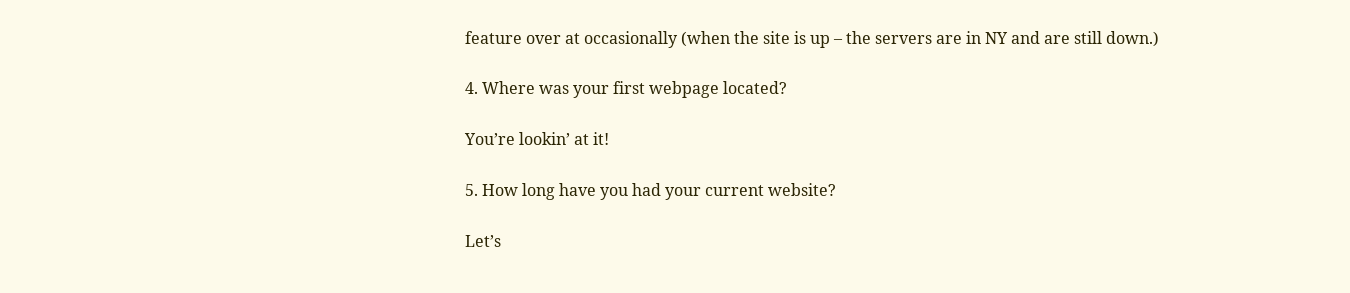feature over at occasionally (when the site is up – the servers are in NY and are still down.)

4. Where was your first webpage located?

You’re lookin’ at it!

5. How long have you had your current website?

Let’s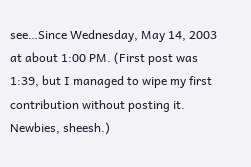see…Since Wednesday, May 14, 2003 at about 1:00 PM. (First post was 1:39, but I managed to wipe my first contribution without posting it. Newbies, sheesh.)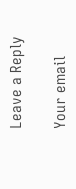Leave a Reply

Your email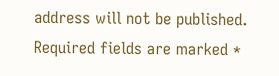address will not be published. Required fields are marked *